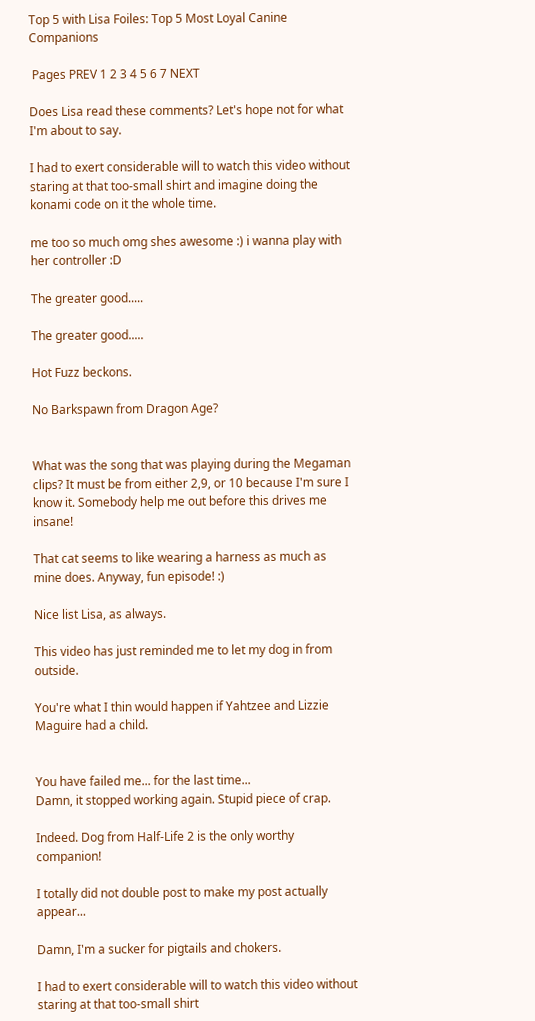Top 5 with Lisa Foiles: Top 5 Most Loyal Canine Companions

 Pages PREV 1 2 3 4 5 6 7 NEXT

Does Lisa read these comments? Let's hope not for what I'm about to say.

I had to exert considerable will to watch this video without staring at that too-small shirt and imagine doing the konami code on it the whole time.

me too so much omg shes awesome :) i wanna play with her controller :D

The greater good.....

The greater good.....

Hot Fuzz beckons.

No Barkspawn from Dragon Age?


What was the song that was playing during the Megaman clips? It must be from either 2,9, or 10 because I'm sure I know it. Somebody help me out before this drives me insane!

That cat seems to like wearing a harness as much as mine does. Anyway, fun episode! :)

Nice list Lisa, as always.

This video has just reminded me to let my dog in from outside.

You're what I thin would happen if Yahtzee and Lizzie Maguire had a child.


You have failed me... for the last time...
Damn, it stopped working again. Stupid piece of crap.

Indeed. Dog from Half-Life 2 is the only worthy companion!

I totally did not double post to make my post actually appear...

Damn, I'm a sucker for pigtails and chokers.

I had to exert considerable will to watch this video without staring at that too-small shirt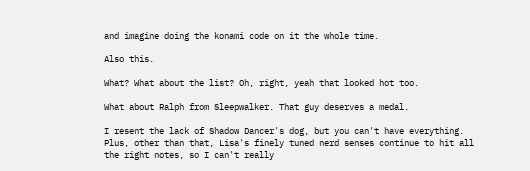and imagine doing the konami code on it the whole time.

Also this.

What? What about the list? Oh, right, yeah that looked hot too.

What about Ralph from Sleepwalker. That guy deserves a medal.

I resent the lack of Shadow Dancer's dog, but you can't have everything. Plus, other than that, Lisa's finely tuned nerd senses continue to hit all the right notes, so I can't really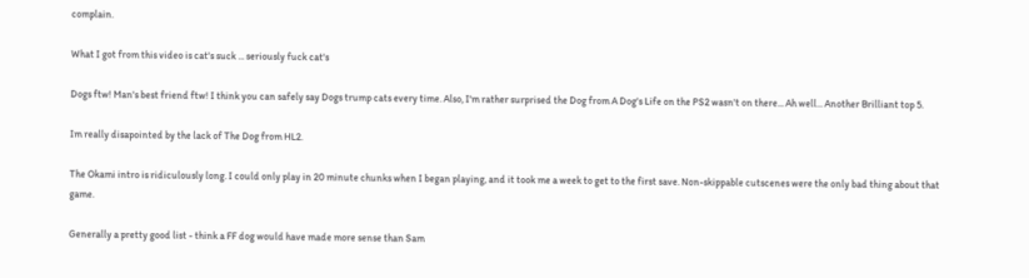complain.

What I got from this video is cat's suck ... seriously fuck cat's

Dogs ftw! Man's best friend ftw! I think you can safely say Dogs trump cats every time. Also, I'm rather surprised the Dog from A Dog's Life on the PS2 wasn't on there... Ah well... Another Brilliant top 5.

Im really disapointed by the lack of The Dog from HL2.

The Okami intro is ridiculously long. I could only play in 20 minute chunks when I began playing, and it took me a week to get to the first save. Non-skippable cutscenes were the only bad thing about that game.

Generally a pretty good list - think a FF dog would have made more sense than Sam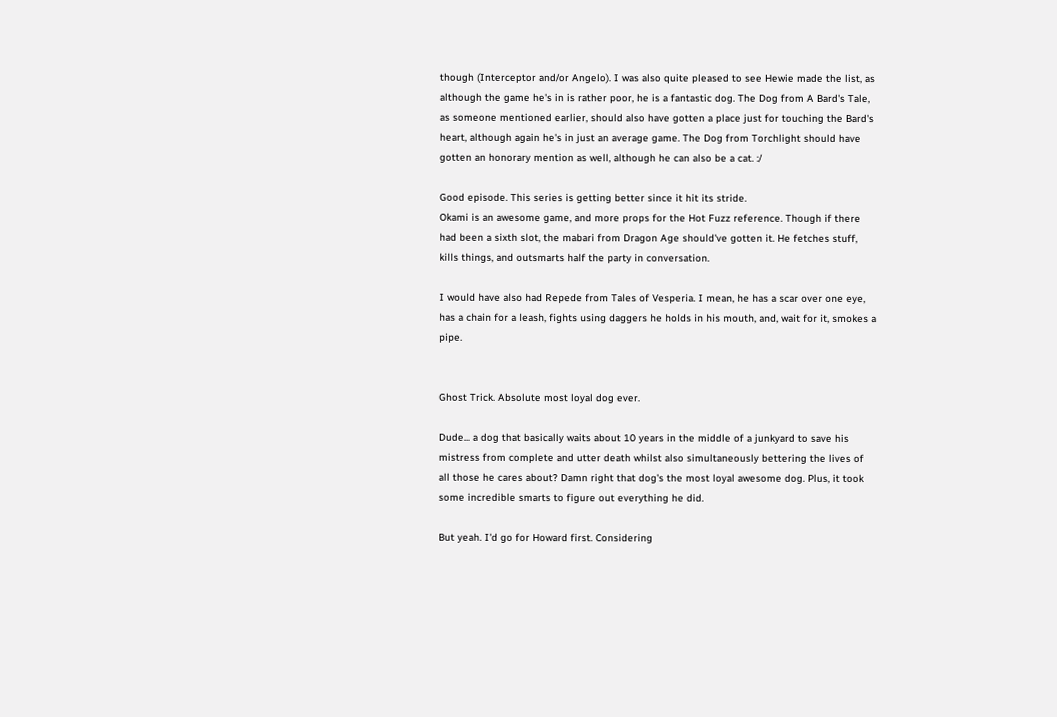though (Interceptor and/or Angelo). I was also quite pleased to see Hewie made the list, as although the game he's in is rather poor, he is a fantastic dog. The Dog from A Bard's Tale, as someone mentioned earlier, should also have gotten a place just for touching the Bard's heart, although again he's in just an average game. The Dog from Torchlight should have gotten an honorary mention as well, although he can also be a cat. :/

Good episode. This series is getting better since it hit its stride.
Okami is an awesome game, and more props for the Hot Fuzz reference. Though if there had been a sixth slot, the mabari from Dragon Age should've gotten it. He fetches stuff, kills things, and outsmarts half the party in conversation.

I would have also had Repede from Tales of Vesperia. I mean, he has a scar over one eye, has a chain for a leash, fights using daggers he holds in his mouth, and, wait for it, smokes a pipe.


Ghost Trick. Absolute most loyal dog ever.

Dude... a dog that basically waits about 10 years in the middle of a junkyard to save his mistress from complete and utter death whilst also simultaneously bettering the lives of all those he cares about? Damn right that dog's the most loyal awesome dog. Plus, it took some incredible smarts to figure out everything he did.

But yeah. I'd go for Howard first. Considering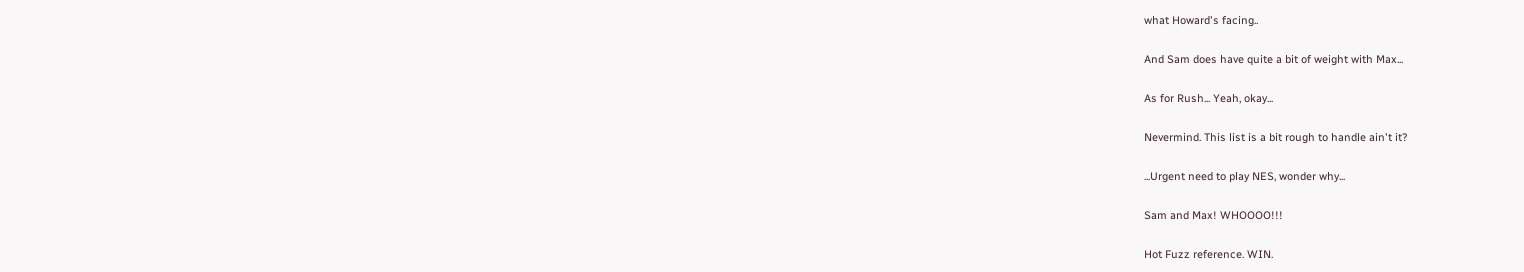what Howard's facing..

And Sam does have quite a bit of weight with Max...

As for Rush... Yeah, okay...

Nevermind. This list is a bit rough to handle ain't it?

...Urgent need to play NES, wonder why...

Sam and Max! WHOOOO!!!

Hot Fuzz reference. WIN.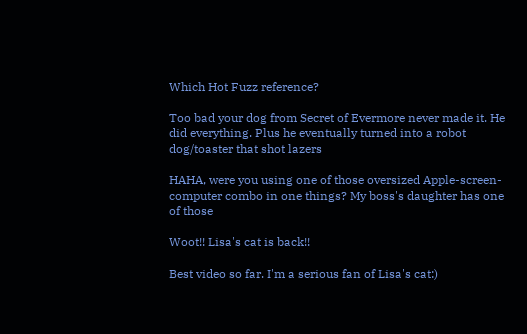Which Hot Fuzz reference?

Too bad your dog from Secret of Evermore never made it. He did everything. Plus he eventually turned into a robot dog/toaster that shot lazers

HAHA, were you using one of those oversized Apple-screen-computer combo in one things? My boss's daughter has one of those

Woot!! Lisa's cat is back!!

Best video so far. I'm a serious fan of Lisa's cat:)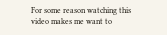For some reason watching this video makes me want to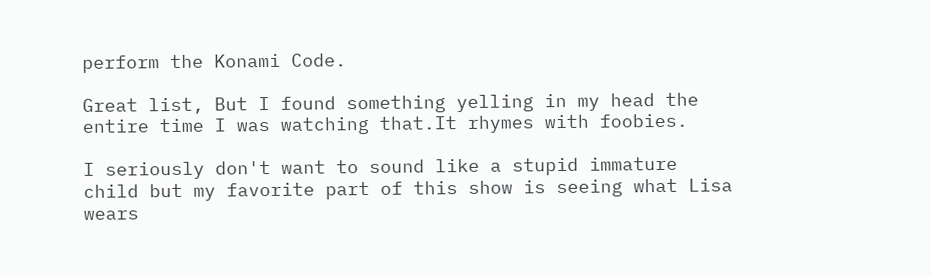perform the Konami Code.

Great list, But I found something yelling in my head the entire time I was watching that.It rhymes with foobies.

I seriously don't want to sound like a stupid immature child but my favorite part of this show is seeing what Lisa wears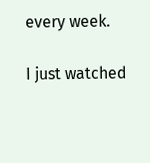every week.

I just watched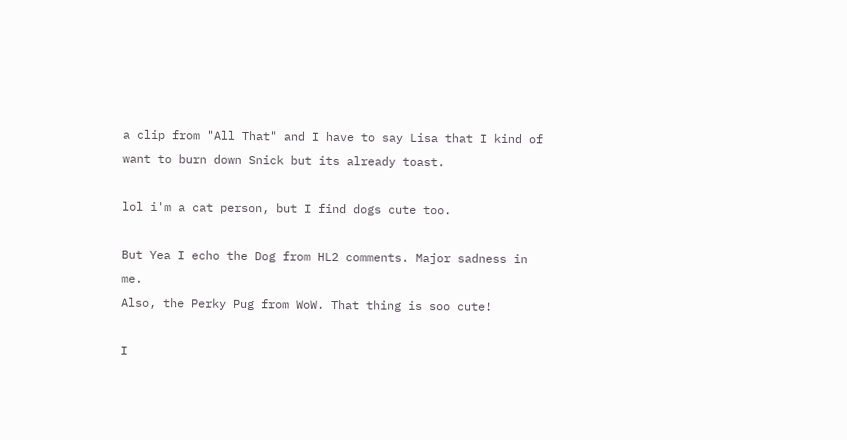a clip from "All That" and I have to say Lisa that I kind of want to burn down Snick but its already toast.

lol i'm a cat person, but I find dogs cute too.

But Yea I echo the Dog from HL2 comments. Major sadness in me.
Also, the Perky Pug from WoW. That thing is soo cute!

I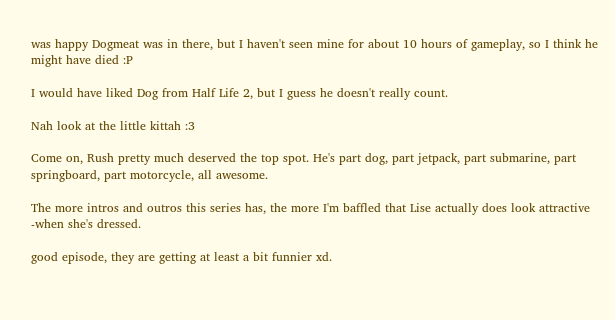was happy Dogmeat was in there, but I haven't seen mine for about 10 hours of gameplay, so I think he might have died :P

I would have liked Dog from Half Life 2, but I guess he doesn't really count.

Nah look at the little kittah :3

Come on, Rush pretty much deserved the top spot. He's part dog, part jetpack, part submarine, part springboard, part motorcycle, all awesome.

The more intros and outros this series has, the more I'm baffled that Lise actually does look attractive -when she's dressed.

good episode, they are getting at least a bit funnier xd.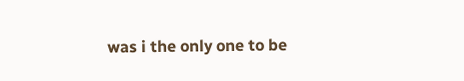was i the only one to be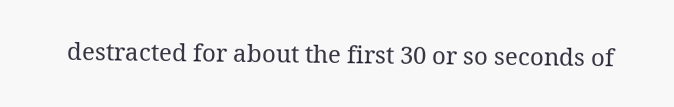destracted for about the first 30 or so seconds of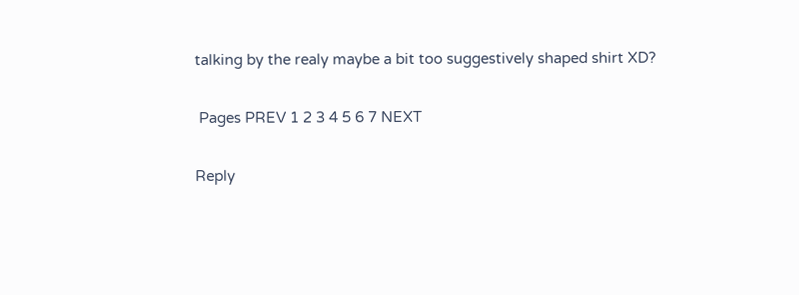talking by the realy maybe a bit too suggestively shaped shirt XD?

 Pages PREV 1 2 3 4 5 6 7 NEXT

Reply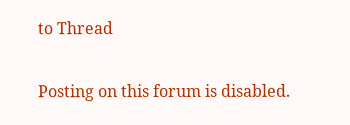to Thread

Posting on this forum is disabled.